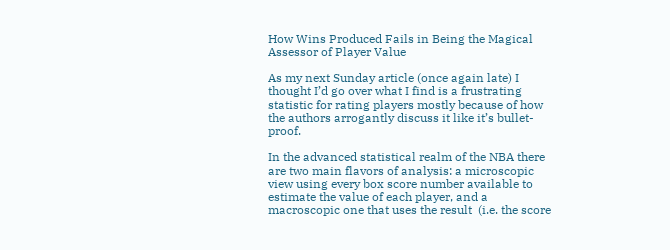How Wins Produced Fails in Being the Magical Assessor of Player Value

As my next Sunday article (once again late) I thought I’d go over what I find is a frustrating statistic for rating players mostly because of how the authors arrogantly discuss it like it’s bullet-proof.

In the advanced statistical realm of the NBA there are two main flavors of analysis: a microscopic view using every box score number available to estimate the value of each player, and a macroscopic one that uses the result  (i.e. the score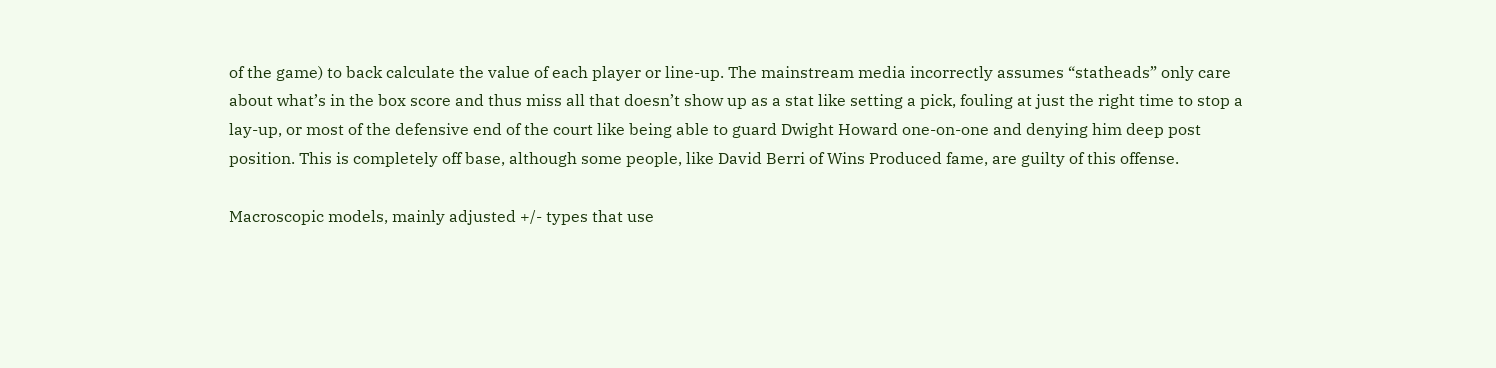of the game) to back calculate the value of each player or line-up. The mainstream media incorrectly assumes “statheads” only care about what’s in the box score and thus miss all that doesn’t show up as a stat like setting a pick, fouling at just the right time to stop a lay-up, or most of the defensive end of the court like being able to guard Dwight Howard one-on-one and denying him deep post position. This is completely off base, although some people, like David Berri of Wins Produced fame, are guilty of this offense.

Macroscopic models, mainly adjusted +/- types that use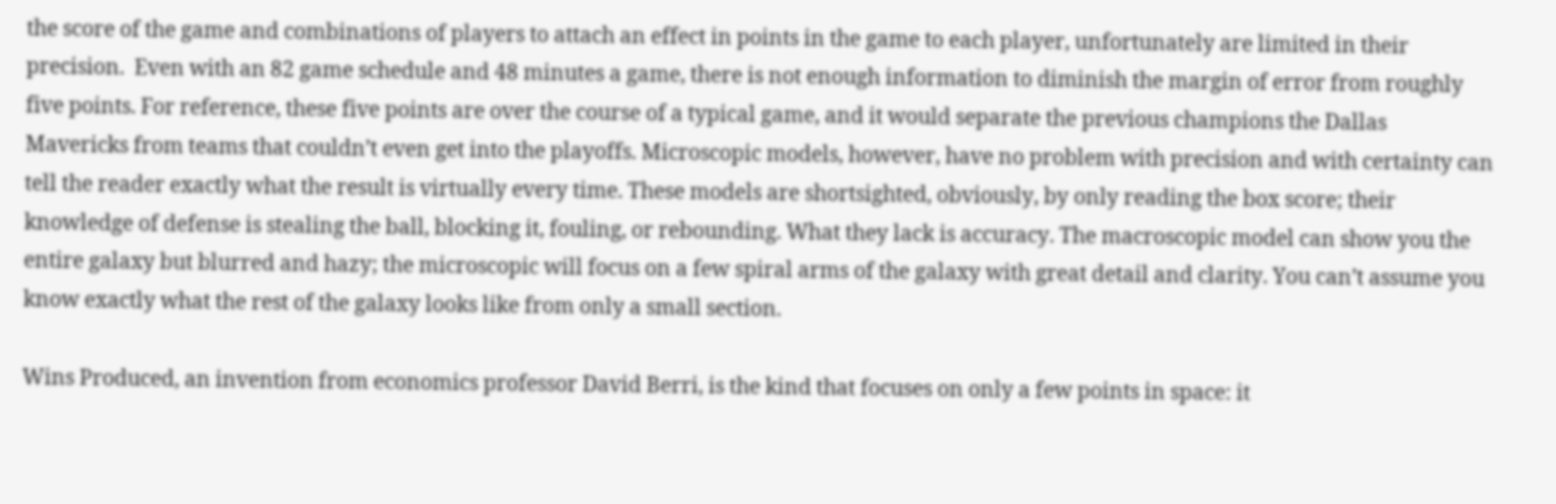the score of the game and combinations of players to attach an effect in points in the game to each player, unfortunately are limited in their precision.  Even with an 82 game schedule and 48 minutes a game, there is not enough information to diminish the margin of error from roughly five points. For reference, these five points are over the course of a typical game, and it would separate the previous champions the Dallas Mavericks from teams that couldn’t even get into the playoffs. Microscopic models, however, have no problem with precision and with certainty can tell the reader exactly what the result is virtually every time. These models are shortsighted, obviously, by only reading the box score; their knowledge of defense is stealing the ball, blocking it, fouling, or rebounding. What they lack is accuracy. The macroscopic model can show you the entire galaxy but blurred and hazy; the microscopic will focus on a few spiral arms of the galaxy with great detail and clarity. You can’t assume you know exactly what the rest of the galaxy looks like from only a small section.

Wins Produced, an invention from economics professor David Berri, is the kind that focuses on only a few points in space: it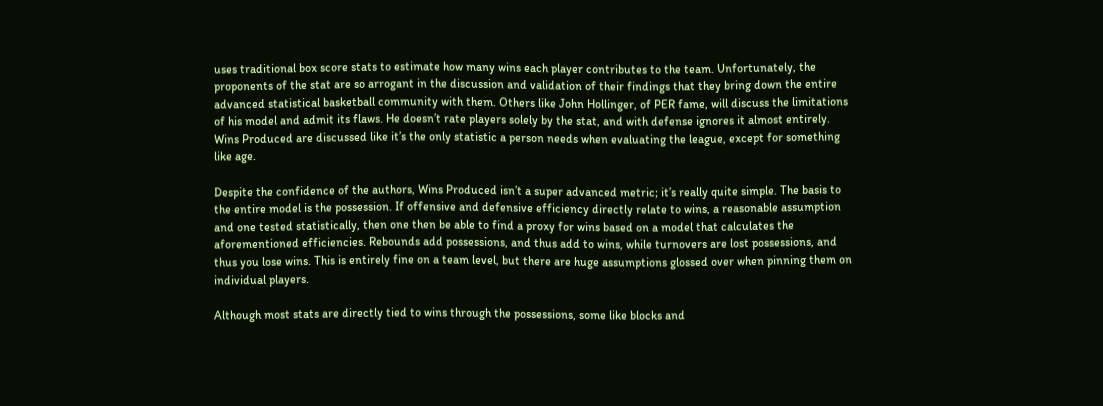uses traditional box score stats to estimate how many wins each player contributes to the team. Unfortunately, the proponents of the stat are so arrogant in the discussion and validation of their findings that they bring down the entire advanced statistical basketball community with them. Others like John Hollinger, of PER fame, will discuss the limitations of his model and admit its flaws. He doesn’t rate players solely by the stat, and with defense ignores it almost entirely. Wins Produced are discussed like it’s the only statistic a person needs when evaluating the league, except for something like age.

Despite the confidence of the authors, Wins Produced isn’t a super advanced metric; it’s really quite simple. The basis to the entire model is the possession. If offensive and defensive efficiency directly relate to wins, a reasonable assumption and one tested statistically, then one then be able to find a proxy for wins based on a model that calculates the aforementioned efficiencies. Rebounds add possessions, and thus add to wins, while turnovers are lost possessions, and thus you lose wins. This is entirely fine on a team level, but there are huge assumptions glossed over when pinning them on individual players.

Although most stats are directly tied to wins through the possessions, some like blocks and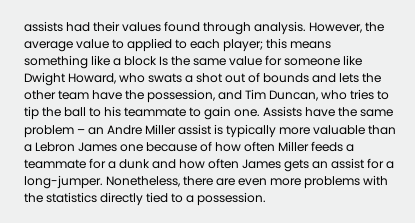assists had their values found through analysis. However, the average value to applied to each player; this means something like a block Is the same value for someone like Dwight Howard, who swats a shot out of bounds and lets the other team have the possession, and Tim Duncan, who tries to tip the ball to his teammate to gain one. Assists have the same problem – an Andre Miller assist is typically more valuable than a Lebron James one because of how often Miller feeds a teammate for a dunk and how often James gets an assist for a long-jumper. Nonetheless, there are even more problems with the statistics directly tied to a possession.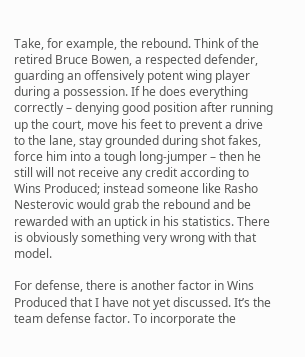Take, for example, the rebound. Think of the retired Bruce Bowen, a respected defender, guarding an offensively potent wing player during a possession. If he does everything correctly – denying good position after running up the court, move his feet to prevent a drive to the lane, stay grounded during shot fakes, force him into a tough long-jumper – then he still will not receive any credit according to Wins Produced; instead someone like Rasho Nesterovic would grab the rebound and be rewarded with an uptick in his statistics. There is obviously something very wrong with that model.

For defense, there is another factor in Wins Produced that I have not yet discussed. It’s the team defense factor. To incorporate the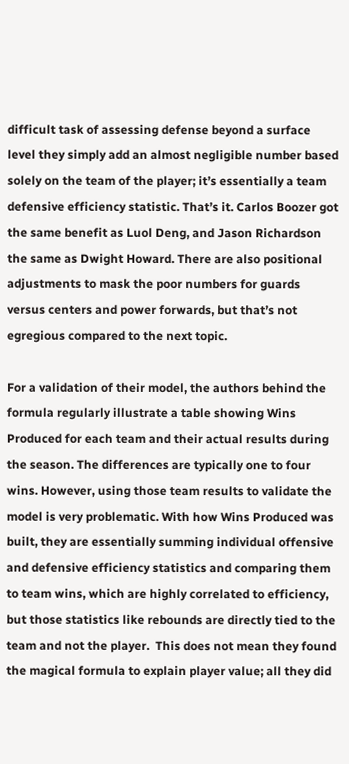difficult task of assessing defense beyond a surface level they simply add an almost negligible number based solely on the team of the player; it’s essentially a team defensive efficiency statistic. That’s it. Carlos Boozer got the same benefit as Luol Deng, and Jason Richardson the same as Dwight Howard. There are also positional adjustments to mask the poor numbers for guards versus centers and power forwards, but that’s not egregious compared to the next topic.

For a validation of their model, the authors behind the formula regularly illustrate a table showing Wins Produced for each team and their actual results during the season. The differences are typically one to four wins. However, using those team results to validate the model is very problematic. With how Wins Produced was built, they are essentially summing individual offensive and defensive efficiency statistics and comparing them to team wins, which are highly correlated to efficiency, but those statistics like rebounds are directly tied to the team and not the player.  This does not mean they found the magical formula to explain player value; all they did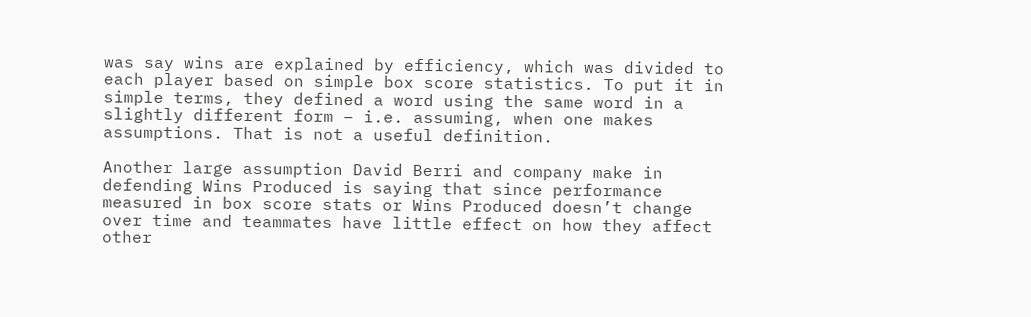was say wins are explained by efficiency, which was divided to each player based on simple box score statistics. To put it in simple terms, they defined a word using the same word in a slightly different form – i.e. assuming, when one makes assumptions. That is not a useful definition.

Another large assumption David Berri and company make in defending Wins Produced is saying that since performance measured in box score stats or Wins Produced doesn’t change over time and teammates have little effect on how they affect other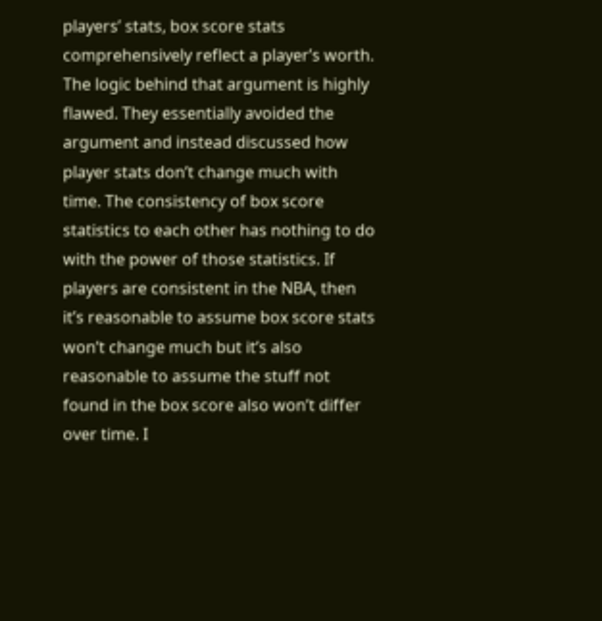players’ stats, box score stats comprehensively reflect a player’s worth. The logic behind that argument is highly flawed. They essentially avoided the argument and instead discussed how player stats don’t change much with time. The consistency of box score statistics to each other has nothing to do with the power of those statistics. If players are consistent in the NBA, then it’s reasonable to assume box score stats won’t change much but it’s also reasonable to assume the stuff not found in the box score also won’t differ over time. I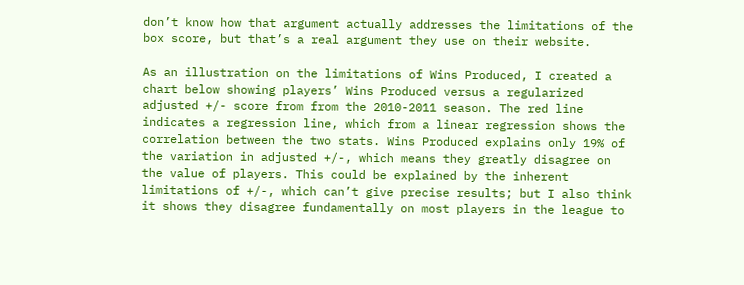don’t know how that argument actually addresses the limitations of the box score, but that’s a real argument they use on their website.

As an illustration on the limitations of Wins Produced, I created a chart below showing players’ Wins Produced versus a regularized adjusted +/- score from from the 2010-2011 season. The red line indicates a regression line, which from a linear regression shows the correlation between the two stats. Wins Produced explains only 19% of the variation in adjusted +/-, which means they greatly disagree on the value of players. This could be explained by the inherent limitations of +/-, which can’t give precise results; but I also think it shows they disagree fundamentally on most players in the league to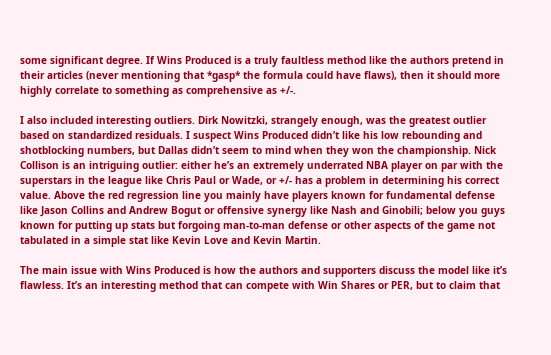some significant degree. If Wins Produced is a truly faultless method like the authors pretend in their articles (never mentioning that *gasp* the formula could have flaws), then it should more highly correlate to something as comprehensive as +/-.

I also included interesting outliers. Dirk Nowitzki, strangely enough, was the greatest outlier based on standardized residuals. I suspect Wins Produced didn’t like his low rebounding and shotblocking numbers, but Dallas didn’t seem to mind when they won the championship. Nick Collison is an intriguing outlier: either he’s an extremely underrated NBA player on par with the superstars in the league like Chris Paul or Wade, or +/- has a problem in determining his correct value. Above the red regression line you mainly have players known for fundamental defense like Jason Collins and Andrew Bogut or offensive synergy like Nash and Ginobili; below you guys known for putting up stats but forgoing man-to-man defense or other aspects of the game not tabulated in a simple stat like Kevin Love and Kevin Martin.

The main issue with Wins Produced is how the authors and supporters discuss the model like it’s flawless. It’s an interesting method that can compete with Win Shares or PER, but to claim that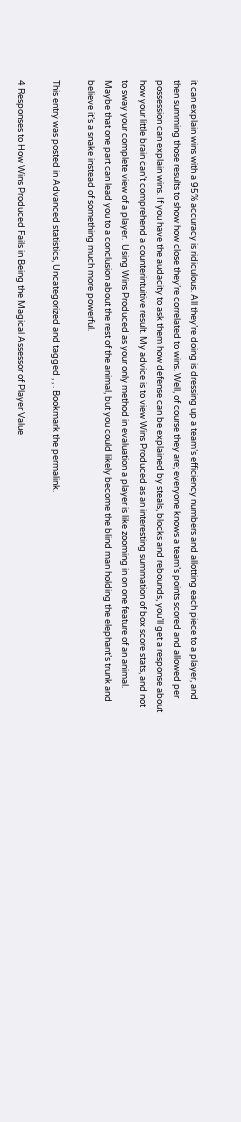it can explain wins with a 95% accuracy is ridiculous. All they’re doing is dressing up a team’s efficiency numbers and allotting each piece to a player, and then summing those results to show how close they’re correlated to wins. Well, of course they are; everyone knows a team’s points scored and allowed per possession can explain wins. If you have the audacity to ask them how defense can be explained by steals, blocks and rebounds, you’ll get a response about how your little brain can’t comprehend a counterintuitive result. My advice is to view Wins Produced as an interesting summation of box score stats, and not to sway your complete view of a player.  Using Wins Produced as your only method in evaluation a player is like zooming in on one feature of an animal. Maybe that one part can lead you to a conclusion about the rest of the animal, but you could likely become the blind man holding the elephant’s trunk and believe it’s a snake instead of something much more powerful.

This entry was posted in Advanced statistics, Uncategorized and tagged , , . Bookmark the permalink.

4 Responses to How Wins Produced Fails in Being the Magical Assessor of Player Value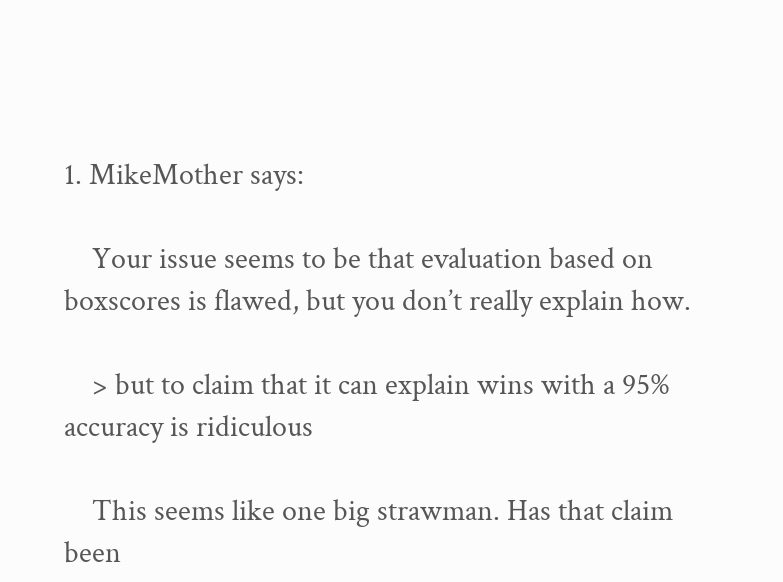1. MikeMother says:

    Your issue seems to be that evaluation based on boxscores is flawed, but you don’t really explain how.

    > but to claim that it can explain wins with a 95% accuracy is ridiculous

    This seems like one big strawman. Has that claim been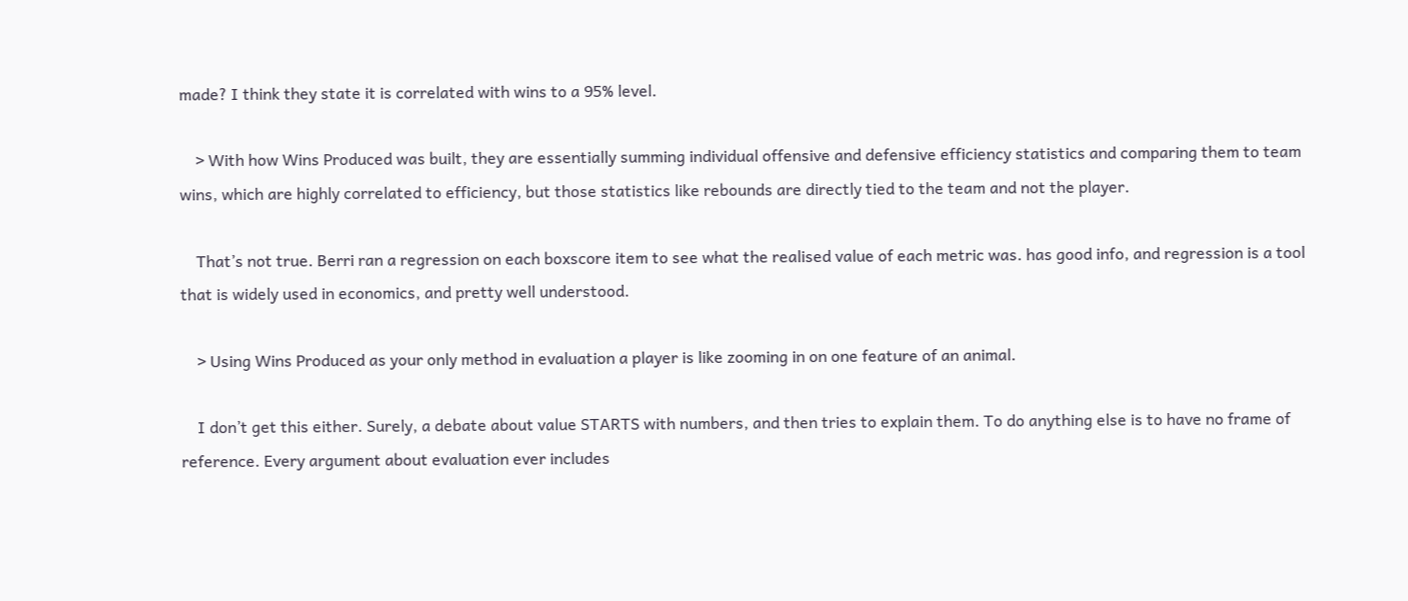made? I think they state it is correlated with wins to a 95% level.

    > With how Wins Produced was built, they are essentially summing individual offensive and defensive efficiency statistics and comparing them to team wins, which are highly correlated to efficiency, but those statistics like rebounds are directly tied to the team and not the player.

    That’s not true. Berri ran a regression on each boxscore item to see what the realised value of each metric was. has good info, and regression is a tool that is widely used in economics, and pretty well understood.

    > Using Wins Produced as your only method in evaluation a player is like zooming in on one feature of an animal.

    I don’t get this either. Surely, a debate about value STARTS with numbers, and then tries to explain them. To do anything else is to have no frame of reference. Every argument about evaluation ever includes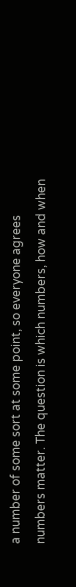a number of some sort at some point, so everyone agrees numbers matter. The question is which numbers, how and when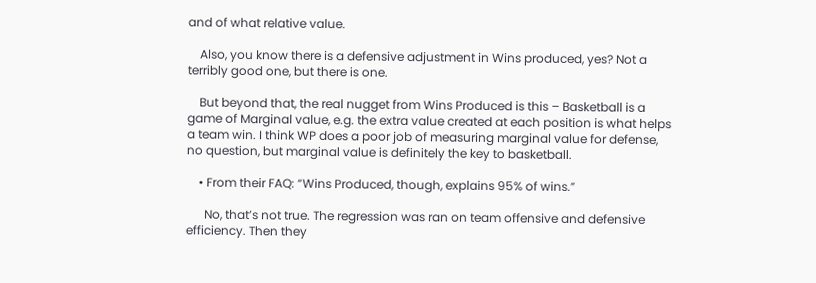and of what relative value.

    Also, you know there is a defensive adjustment in Wins produced, yes? Not a terribly good one, but there is one.

    But beyond that, the real nugget from Wins Produced is this – Basketball is a game of Marginal value, e.g. the extra value created at each position is what helps a team win. I think WP does a poor job of measuring marginal value for defense, no question, but marginal value is definitely the key to basketball.

    • From their FAQ: “Wins Produced, though, explains 95% of wins.”

      No, that’s not true. The regression was ran on team offensive and defensive efficiency. Then they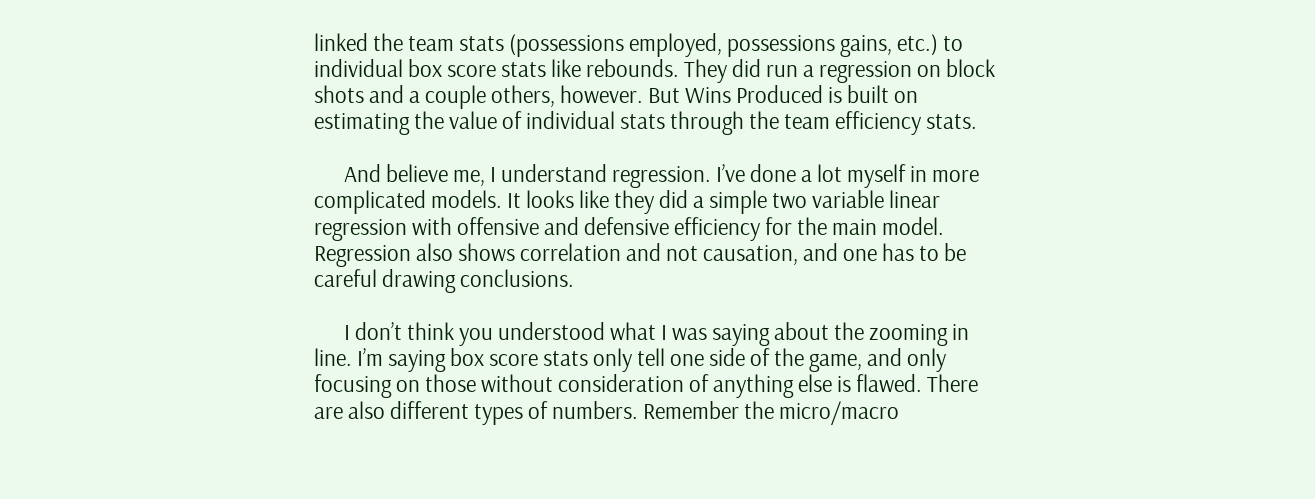linked the team stats (possessions employed, possessions gains, etc.) to individual box score stats like rebounds. They did run a regression on block shots and a couple others, however. But Wins Produced is built on estimating the value of individual stats through the team efficiency stats.

      And believe me, I understand regression. I’ve done a lot myself in more complicated models. It looks like they did a simple two variable linear regression with offensive and defensive efficiency for the main model. Regression also shows correlation and not causation, and one has to be careful drawing conclusions.

      I don’t think you understood what I was saying about the zooming in line. I’m saying box score stats only tell one side of the game, and only focusing on those without consideration of anything else is flawed. There are also different types of numbers. Remember the micro/macro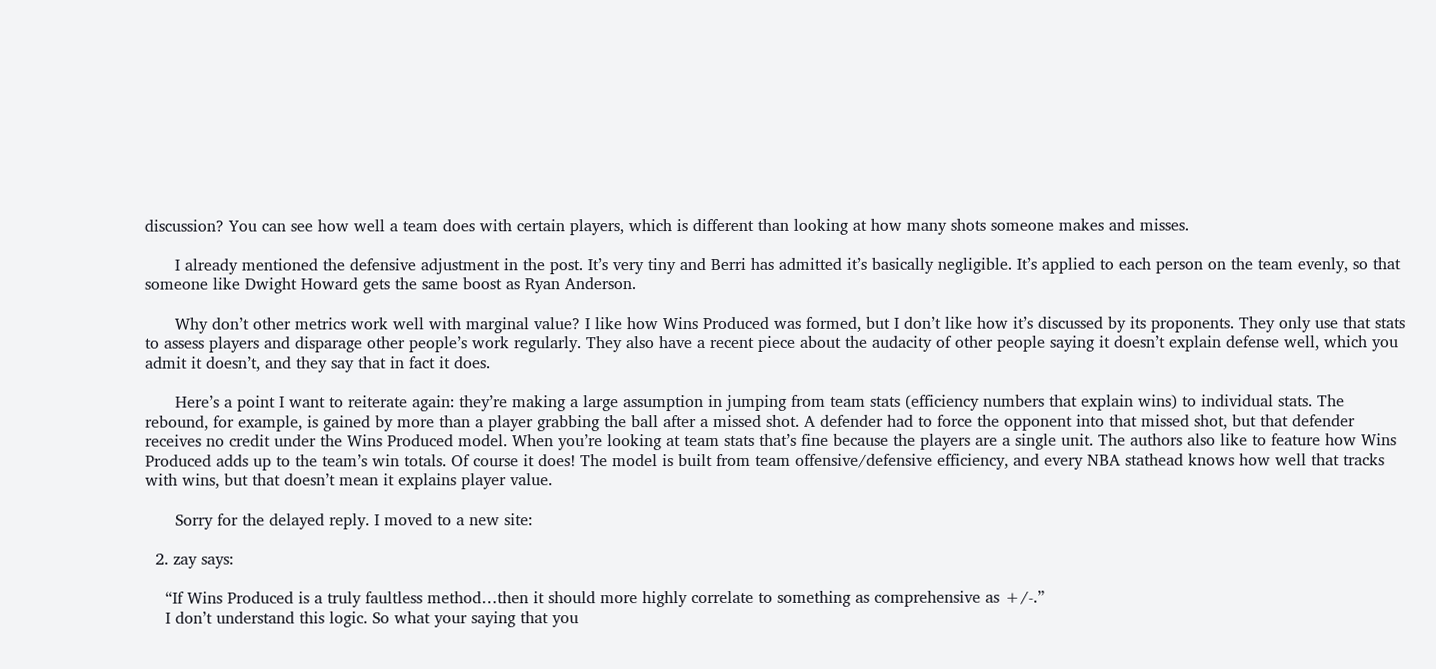discussion? You can see how well a team does with certain players, which is different than looking at how many shots someone makes and misses.

      I already mentioned the defensive adjustment in the post. It’s very tiny and Berri has admitted it’s basically negligible. It’s applied to each person on the team evenly, so that someone like Dwight Howard gets the same boost as Ryan Anderson.

      Why don’t other metrics work well with marginal value? I like how Wins Produced was formed, but I don’t like how it’s discussed by its proponents. They only use that stats to assess players and disparage other people’s work regularly. They also have a recent piece about the audacity of other people saying it doesn’t explain defense well, which you admit it doesn’t, and they say that in fact it does.

      Here’s a point I want to reiterate again: they’re making a large assumption in jumping from team stats (efficiency numbers that explain wins) to individual stats. The rebound, for example, is gained by more than a player grabbing the ball after a missed shot. A defender had to force the opponent into that missed shot, but that defender receives no credit under the Wins Produced model. When you’re looking at team stats that’s fine because the players are a single unit. The authors also like to feature how Wins Produced adds up to the team’s win totals. Of course it does! The model is built from team offensive/defensive efficiency, and every NBA stathead knows how well that tracks with wins, but that doesn’t mean it explains player value.

      Sorry for the delayed reply. I moved to a new site:

  2. zay says:

    “If Wins Produced is a truly faultless method…then it should more highly correlate to something as comprehensive as +/-.”
    I don’t understand this logic. So what your saying that you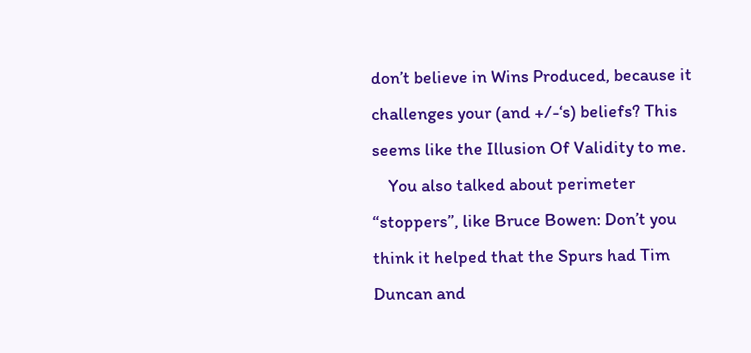don’t believe in Wins Produced, because it challenges your (and +/-‘s) beliefs? This seems like the Illusion Of Validity to me.
    You also talked about perimeter “stoppers”, like Bruce Bowen: Don’t you think it helped that the Spurs had Tim Duncan and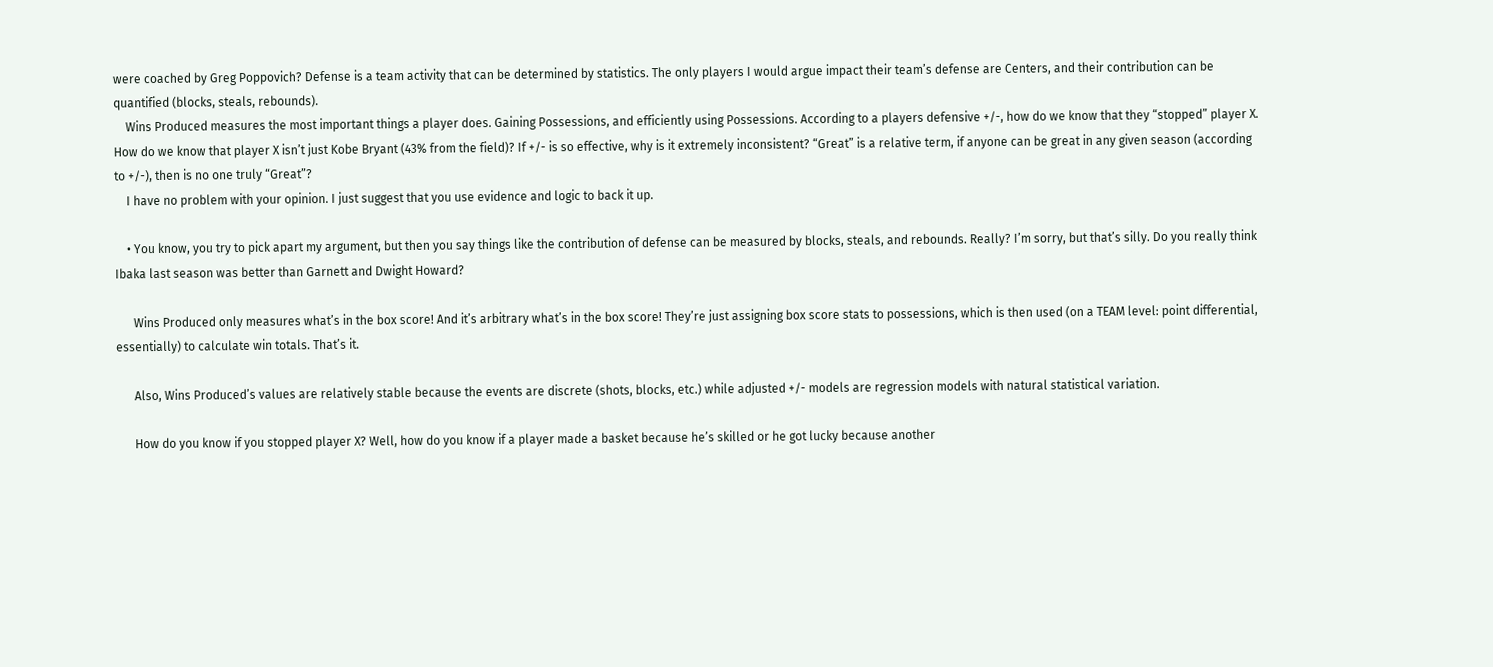were coached by Greg Poppovich? Defense is a team activity that can be determined by statistics. The only players I would argue impact their team’s defense are Centers, and their contribution can be quantified (blocks, steals, rebounds).
    Wins Produced measures the most important things a player does. Gaining Possessions, and efficiently using Possessions. According to a players defensive +/-, how do we know that they “stopped” player X. How do we know that player X isn’t just Kobe Bryant (43% from the field)? If +/- is so effective, why is it extremely inconsistent? “Great” is a relative term, if anyone can be great in any given season (according to +/-), then is no one truly “Great”?
    I have no problem with your opinion. I just suggest that you use evidence and logic to back it up.

    • You know, you try to pick apart my argument, but then you say things like the contribution of defense can be measured by blocks, steals, and rebounds. Really? I’m sorry, but that’s silly. Do you really think Ibaka last season was better than Garnett and Dwight Howard?

      Wins Produced only measures what’s in the box score! And it’s arbitrary what’s in the box score! They’re just assigning box score stats to possessions, which is then used (on a TEAM level: point differential, essentially) to calculate win totals. That’s it.

      Also, Wins Produced’s values are relatively stable because the events are discrete (shots, blocks, etc.) while adjusted +/- models are regression models with natural statistical variation.

      How do you know if you stopped player X? Well, how do you know if a player made a basket because he’s skilled or he got lucky because another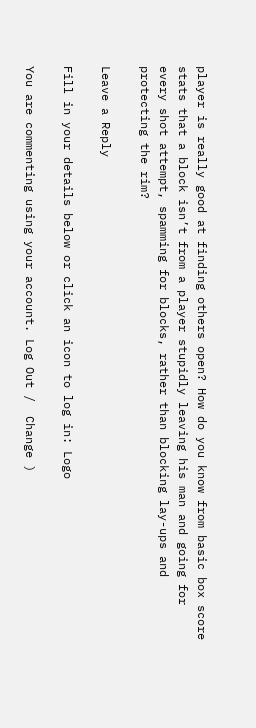player is really good at finding others open? How do you know from basic box score stats that a block isn’t from a player stupidly leaving his man and going for every shot attempt, spamming for blocks, rather than blocking lay-ups and protecting the rim?

Leave a Reply

Fill in your details below or click an icon to log in: Logo

You are commenting using your account. Log Out /  Change )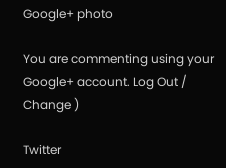Google+ photo

You are commenting using your Google+ account. Log Out /  Change )

Twitter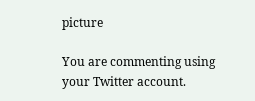picture

You are commenting using your Twitter account.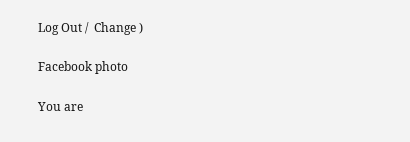Log Out /  Change )

Facebook photo

You are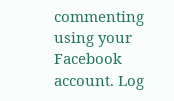commenting using your Facebook account. Log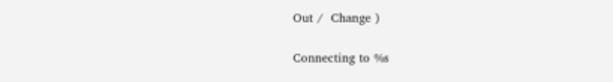Out /  Change )

Connecting to %s